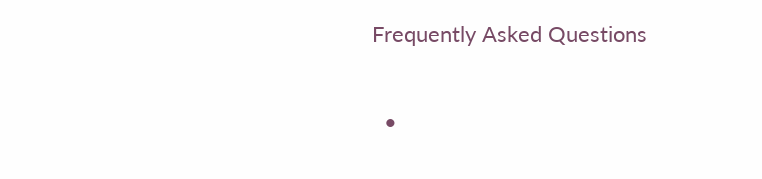Frequently Asked Questions

  •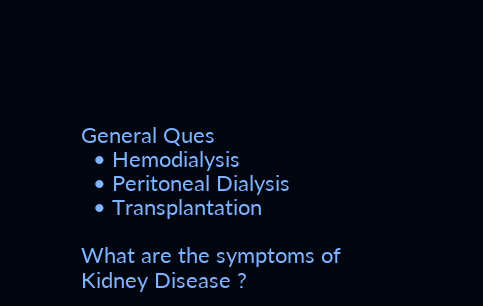General Ques
  • Hemodialysis
  • Peritoneal Dialysis
  • Transplantation

What are the symptoms of Kidney Disease ?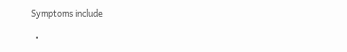Symptoms include

  •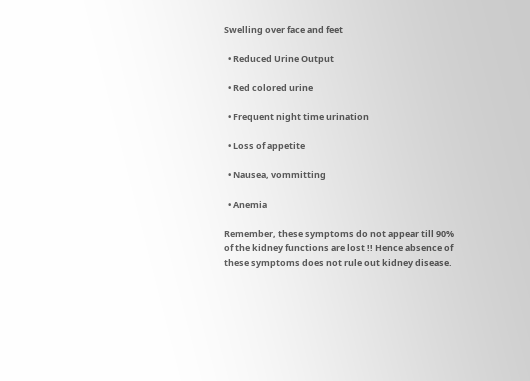Swelling over face and feet

  • Reduced Urine Output

  • Red colored urine

  • Frequent night time urination

  • Loss of appetite

  • Nausea, vommitting

  • Anemia

Remember, these symptoms do not appear till 90% of the kidney functions are lost !! Hence absence of these symptoms does not rule out kidney disease.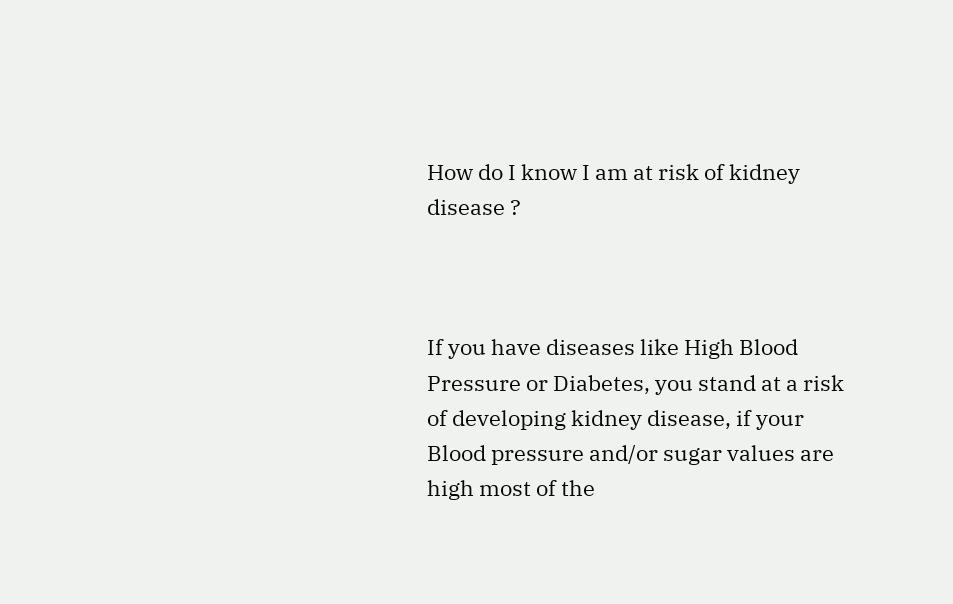How do I know I am at risk of kidney disease ?



If you have diseases like High Blood Pressure or Diabetes, you stand at a risk of developing kidney disease, if your Blood pressure and/or sugar values are high most of the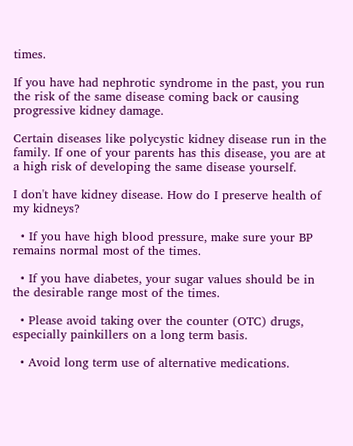times.

If you have had nephrotic syndrome in the past, you run the risk of the same disease coming back or causing progressive kidney damage.

Certain diseases like polycystic kidney disease run in the family. If one of your parents has this disease, you are at a high risk of developing the same disease yourself.

I don't have kidney disease. How do I preserve health of my kidneys?

  • If you have high blood pressure, make sure your BP remains normal most of the times.

  • If you have diabetes, your sugar values should be in the desirable range most of the times.

  • Please avoid taking over the counter (OTC) drugs, especially painkillers on a long term basis.

  • Avoid long term use of alternative medications.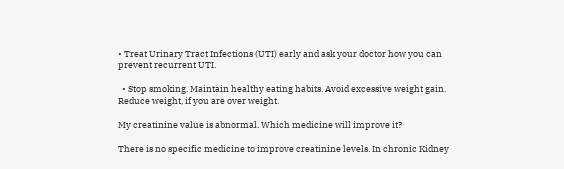• Treat Urinary Tract Infections (UTI) early and ask your doctor how you can prevent recurrent UTI.

  • Stop smoking. Maintain healthy eating habits. Avoid excessive weight gain. Reduce weight, if you are over weight.

My creatinine value is abnormal. Which medicine will improve it?

There is no specific medicine to improve creatinine levels. In chronic Kidney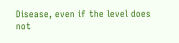Disease, even if the level does not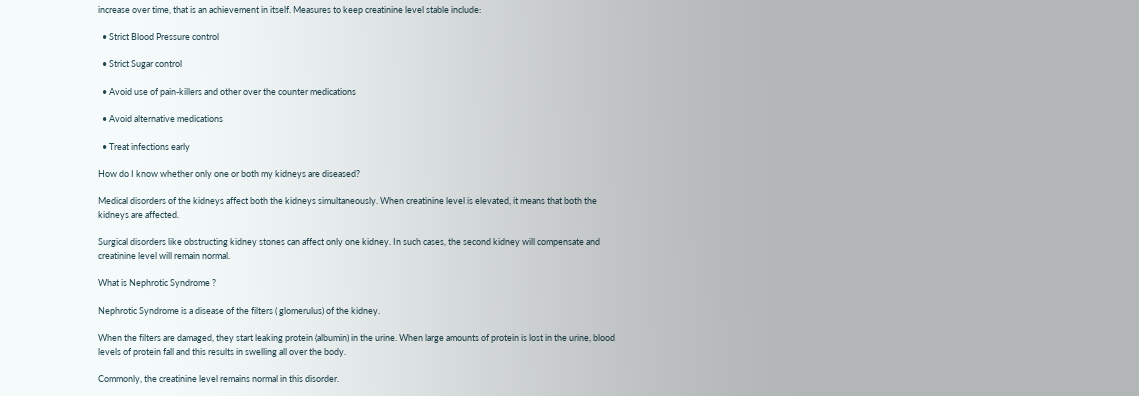increase over time, that is an achievement in itself. Measures to keep creatinine level stable include:

  • Strict Blood Pressure control

  • Strict Sugar control

  • Avoid use of pain-killers and other over the counter medications

  • Avoid alternative medications

  • Treat infections early

How do I know whether only one or both my kidneys are diseased?

Medical disorders of the kidneys affect both the kidneys simultaneously. When creatinine level is elevated, it means that both the kidneys are affected.

Surgical disorders like obstructing kidney stones can affect only one kidney. In such cases, the second kidney will compensate and creatinine level will remain normal.

What is Nephrotic Syndrome ?

Nephrotic Syndrome is a disease of the filters ( glomerulus) of the kidney.

When the filters are damaged, they start leaking protein (albumin) in the urine. When large amounts of protein is lost in the urine, blood levels of protein fall and this results in swelling all over the body.

Commonly, the creatinine level remains normal in this disorder.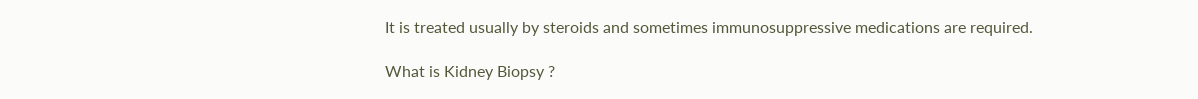It is treated usually by steroids and sometimes immunosuppressive medications are required.

What is Kidney Biopsy ?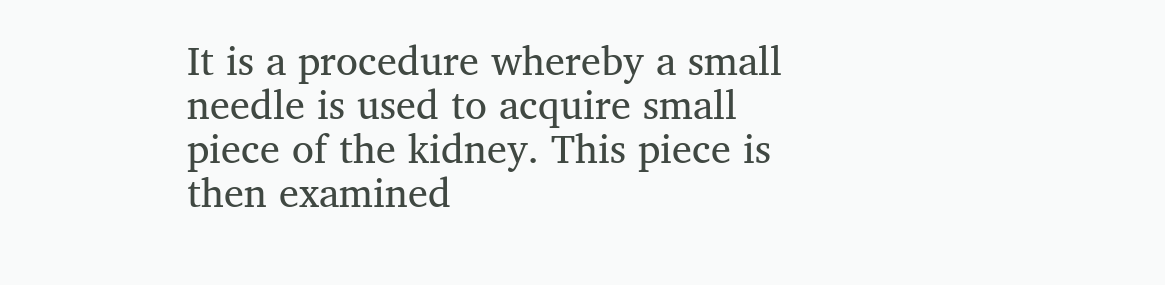It is a procedure whereby a small needle is used to acquire small piece of the kidney. This piece is then examined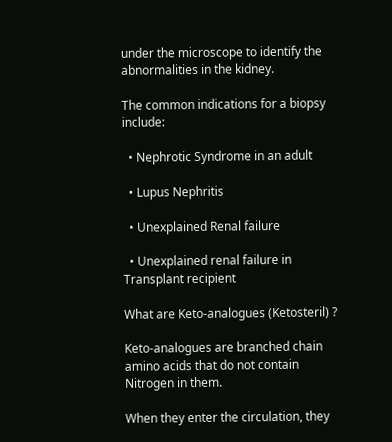under the microscope to identify the abnormalities in the kidney.

The common indications for a biopsy include:

  • Nephrotic Syndrome in an adult

  • Lupus Nephritis

  • Unexplained Renal failure

  • Unexplained renal failure in Transplant recipient

What are Keto-analogues (Ketosteril) ?

Keto-analogues are branched chain amino acids that do not contain Nitrogen in them.

When they enter the circulation, they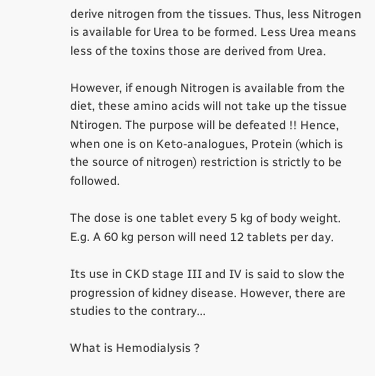derive nitrogen from the tissues. Thus, less Nitrogen is available for Urea to be formed. Less Urea means less of the toxins those are derived from Urea.

However, if enough Nitrogen is available from the diet, these amino acids will not take up the tissue Ntirogen. The purpose will be defeated !! Hence, when one is on Keto-analogues, Protein (which is the source of nitrogen) restriction is strictly to be followed.

The dose is one tablet every 5 kg of body weight. E.g. A 60 kg person will need 12 tablets per day.

Its use in CKD stage III and IV is said to slow the progression of kidney disease. However, there are studies to the contrary...

What is Hemodialysis ?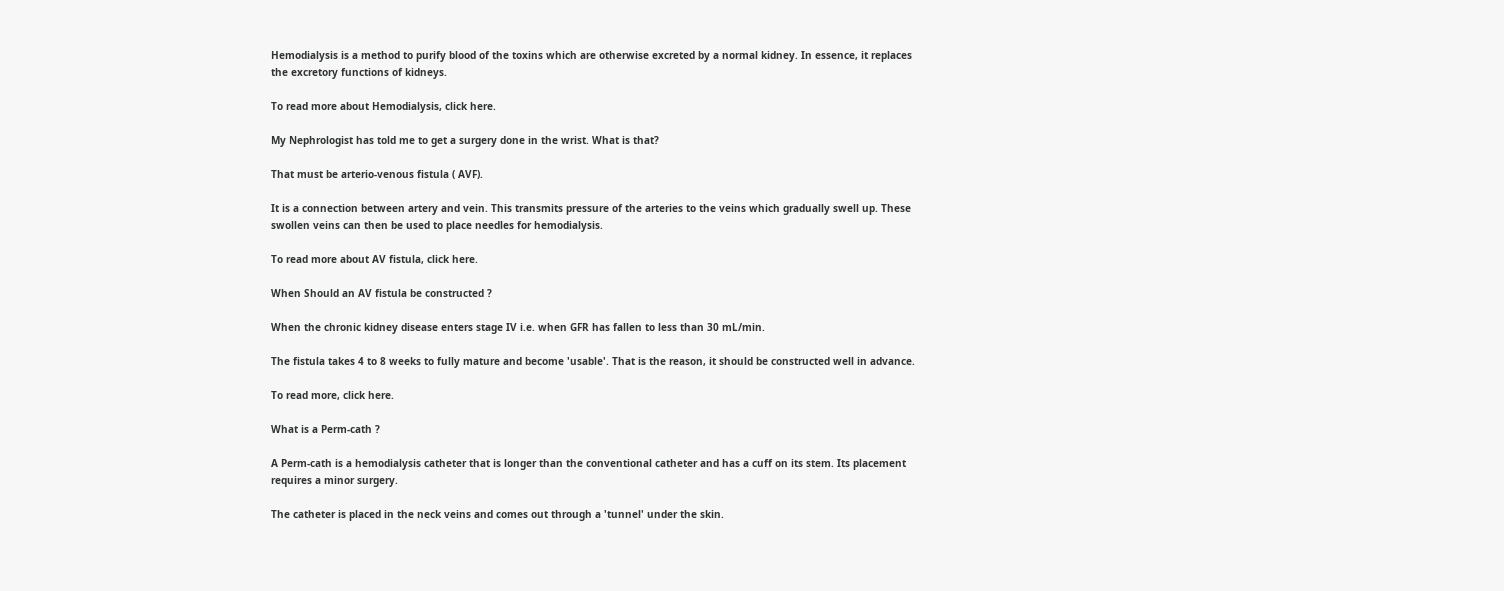Hemodialysis is a method to purify blood of the toxins which are otherwise excreted by a normal kidney. In essence, it replaces the excretory functions of kidneys.

To read more about Hemodialysis, click here.

My Nephrologist has told me to get a surgery done in the wrist. What is that?

That must be arterio-venous fistula ( AVF).

It is a connection between artery and vein. This transmits pressure of the arteries to the veins which gradually swell up. These swollen veins can then be used to place needles for hemodialysis.

To read more about AV fistula, click here.

When Should an AV fistula be constructed ?

When the chronic kidney disease enters stage IV i.e. when GFR has fallen to less than 30 mL/min.

The fistula takes 4 to 8 weeks to fully mature and become 'usable'. That is the reason, it should be constructed well in advance.

To read more, click here.

What is a Perm-cath ?

A Perm-cath is a hemodialysis catheter that is longer than the conventional catheter and has a cuff on its stem. Its placement requires a minor surgery.

The catheter is placed in the neck veins and comes out through a 'tunnel' under the skin.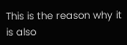This is the reason why it is also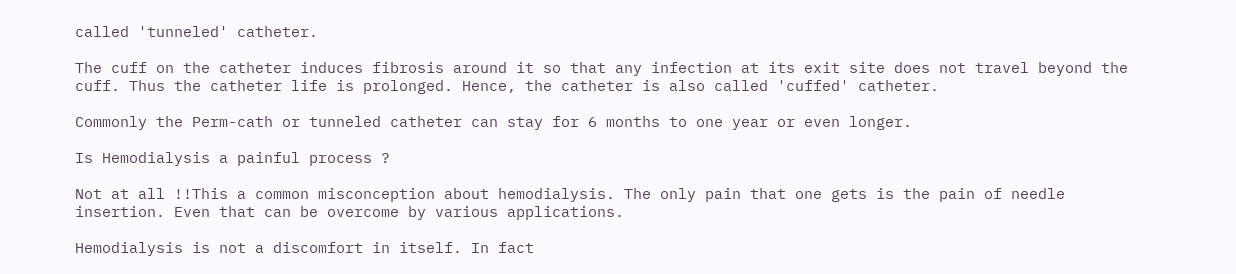called 'tunneled' catheter.

The cuff on the catheter induces fibrosis around it so that any infection at its exit site does not travel beyond the cuff. Thus the catheter life is prolonged. Hence, the catheter is also called 'cuffed' catheter.

Commonly the Perm-cath or tunneled catheter can stay for 6 months to one year or even longer.

Is Hemodialysis a painful process ?

Not at all !!This a common misconception about hemodialysis. The only pain that one gets is the pain of needle insertion. Even that can be overcome by various applications.

Hemodialysis is not a discomfort in itself. In fact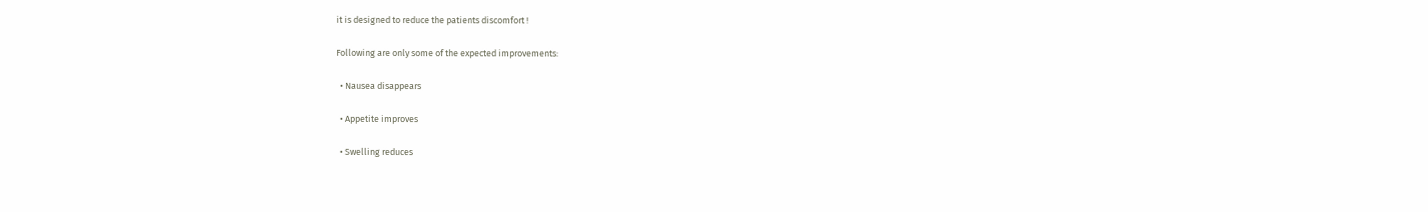it is designed to reduce the patients discomfort !

Following are only some of the expected improvements:

  • Nausea disappears

  • Appetite improves

  • Swelling reduces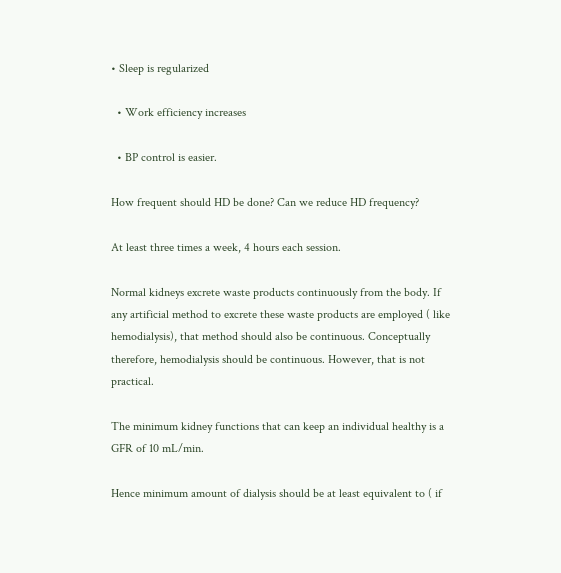• Sleep is regularized

  • Work efficiency increases

  • BP control is easier.

How frequent should HD be done? Can we reduce HD frequency?

At least three times a week, 4 hours each session.

Normal kidneys excrete waste products continuously from the body. If any artificial method to excrete these waste products are employed ( like hemodialysis), that method should also be continuous. Conceptually therefore, hemodialysis should be continuous. However, that is not practical.

The minimum kidney functions that can keep an individual healthy is a GFR of 10 mL/min.

Hence minimum amount of dialysis should be at least equivalent to ( if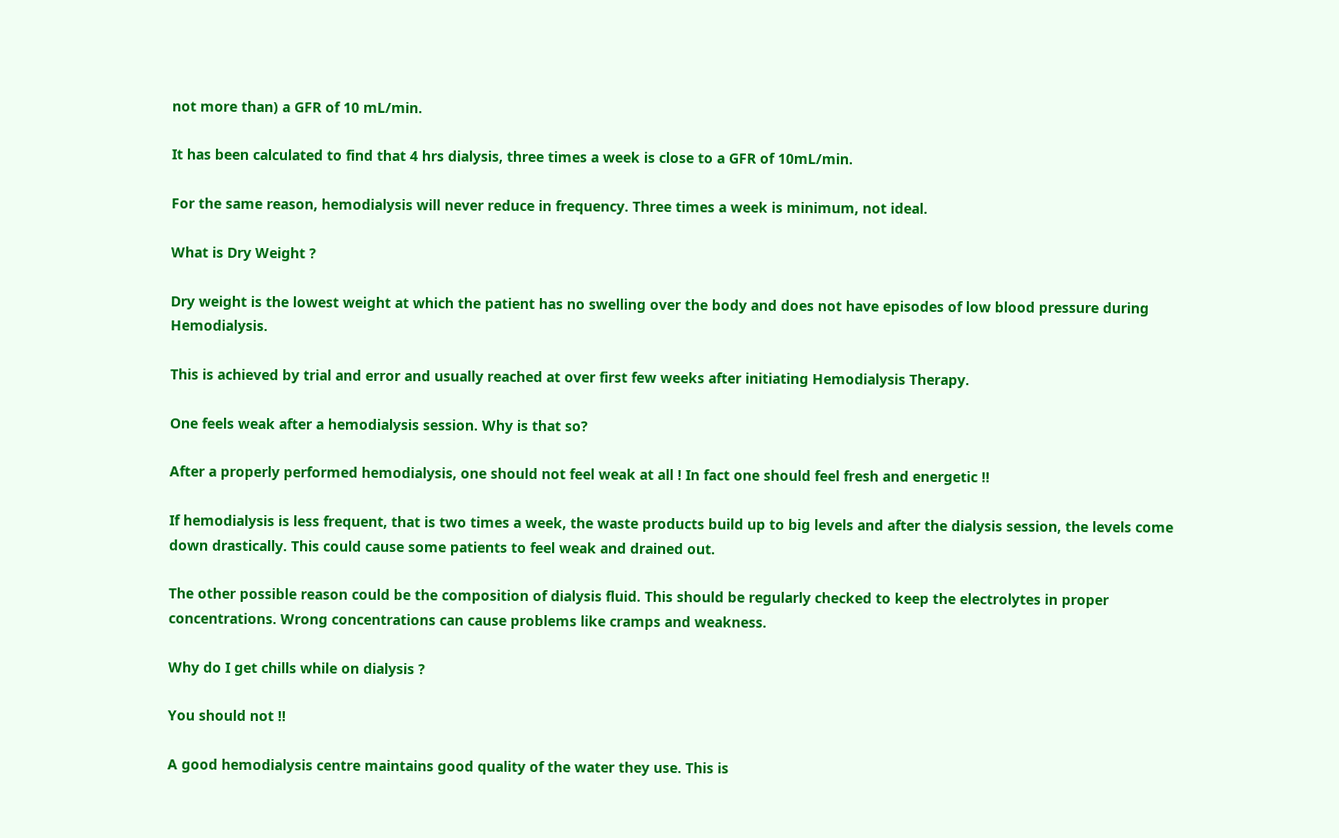not more than) a GFR of 10 mL/min.

It has been calculated to find that 4 hrs dialysis, three times a week is close to a GFR of 10mL/min.

For the same reason, hemodialysis will never reduce in frequency. Three times a week is minimum, not ideal.

What is Dry Weight ?

Dry weight is the lowest weight at which the patient has no swelling over the body and does not have episodes of low blood pressure during Hemodialysis.

This is achieved by trial and error and usually reached at over first few weeks after initiating Hemodialysis Therapy.

One feels weak after a hemodialysis session. Why is that so?

After a properly performed hemodialysis, one should not feel weak at all ! In fact one should feel fresh and energetic !!

If hemodialysis is less frequent, that is two times a week, the waste products build up to big levels and after the dialysis session, the levels come down drastically. This could cause some patients to feel weak and drained out.

The other possible reason could be the composition of dialysis fluid. This should be regularly checked to keep the electrolytes in proper concentrations. Wrong concentrations can cause problems like cramps and weakness.

Why do I get chills while on dialysis ?

You should not !!

A good hemodialysis centre maintains good quality of the water they use. This is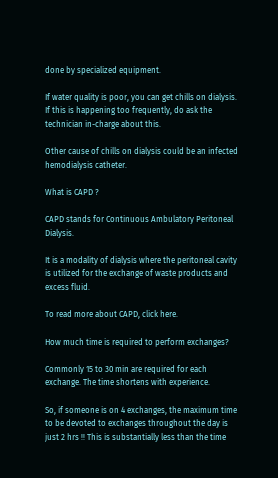done by specialized equipment.

If water quality is poor, you can get chills on dialysis. If this is happening too frequently, do ask the technician in-charge about this.

Other cause of chills on dialysis could be an infected hemodialysis catheter.

What is CAPD ?

CAPD stands for Continuous Ambulatory Peritoneal Dialysis.

It is a modality of dialysis where the peritoneal cavity is utilized for the exchange of waste products and excess fluid.

To read more about CAPD, click here.

How much time is required to perform exchanges?

Commonly 15 to 30 min are required for each exchange. The time shortens with experience.

So, if someone is on 4 exchanges, the maximum time to be devoted to exchanges throughout the day is just 2 hrs !! This is substantially less than the time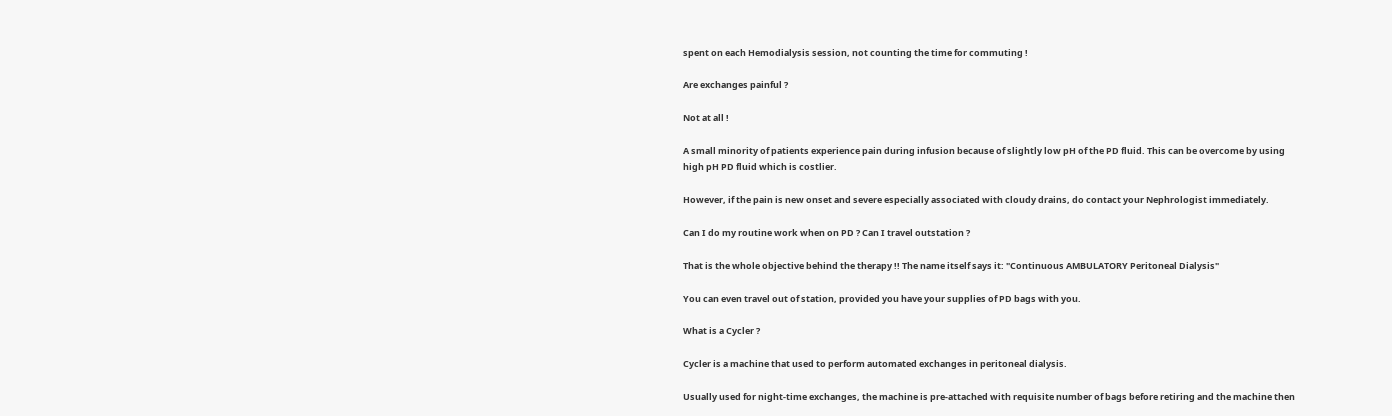spent on each Hemodialysis session, not counting the time for commuting !

Are exchanges painful ?

Not at all !

A small minority of patients experience pain during infusion because of slightly low pH of the PD fluid. This can be overcome by using high pH PD fluid which is costlier.

However, if the pain is new onset and severe especially associated with cloudy drains, do contact your Nephrologist immediately.

Can I do my routine work when on PD ? Can I travel outstation ?

That is the whole objective behind the therapy !! The name itself says it: "Continuous AMBULATORY Peritoneal Dialysis"

You can even travel out of station, provided you have your supplies of PD bags with you.

What is a Cycler ?

Cycler is a machine that used to perform automated exchanges in peritoneal dialysis.

Usually used for night-time exchanges, the machine is pre-attached with requisite number of bags before retiring and the machine then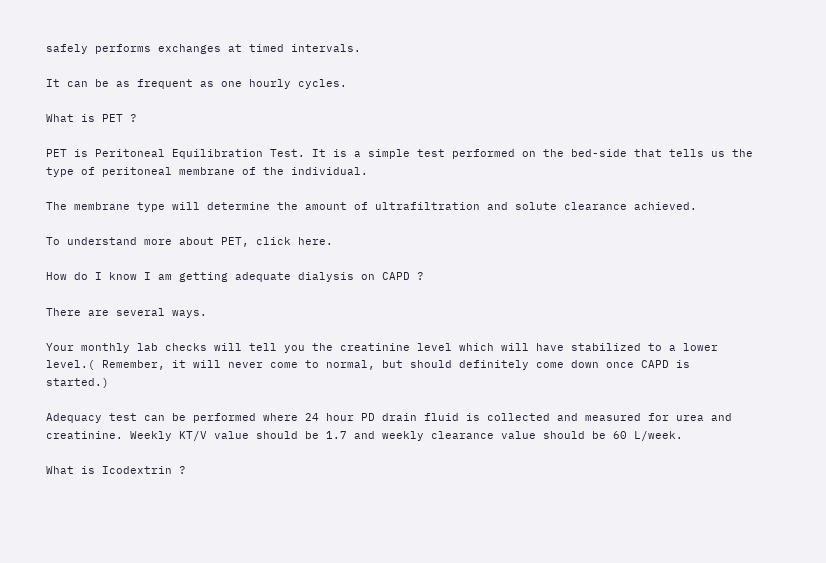safely performs exchanges at timed intervals.

It can be as frequent as one hourly cycles.

What is PET ?

PET is Peritoneal Equilibration Test. It is a simple test performed on the bed-side that tells us the type of peritoneal membrane of the individual.

The membrane type will determine the amount of ultrafiltration and solute clearance achieved.

To understand more about PET, click here.

How do I know I am getting adequate dialysis on CAPD ?

There are several ways.

Your monthly lab checks will tell you the creatinine level which will have stabilized to a lower level.( Remember, it will never come to normal, but should definitely come down once CAPD is started.)

Adequacy test can be performed where 24 hour PD drain fluid is collected and measured for urea and creatinine. Weekly KT/V value should be 1.7 and weekly clearance value should be 60 L/week.

What is Icodextrin ?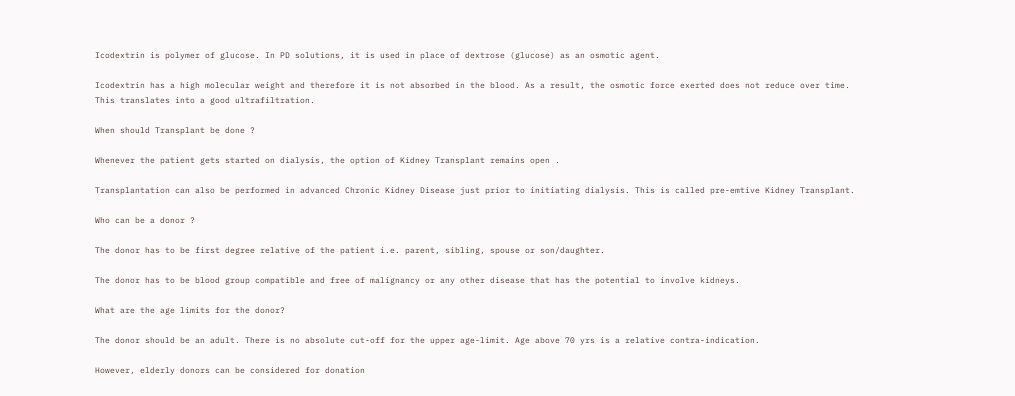Icodextrin is polymer of glucose. In PD solutions, it is used in place of dextrose (glucose) as an osmotic agent.

Icodextrin has a high molecular weight and therefore it is not absorbed in the blood. As a result, the osmotic force exerted does not reduce over time. This translates into a good ultrafiltration.

When should Transplant be done ?

Whenever the patient gets started on dialysis, the option of Kidney Transplant remains open .

Transplantation can also be performed in advanced Chronic Kidney Disease just prior to initiating dialysis. This is called pre-emtive Kidney Transplant.

Who can be a donor ?

The donor has to be first degree relative of the patient i.e. parent, sibling, spouse or son/daughter.

The donor has to be blood group compatible and free of malignancy or any other disease that has the potential to involve kidneys.

What are the age limits for the donor?

The donor should be an adult. There is no absolute cut-off for the upper age-limit. Age above 70 yrs is a relative contra-indication.

However, elderly donors can be considered for donation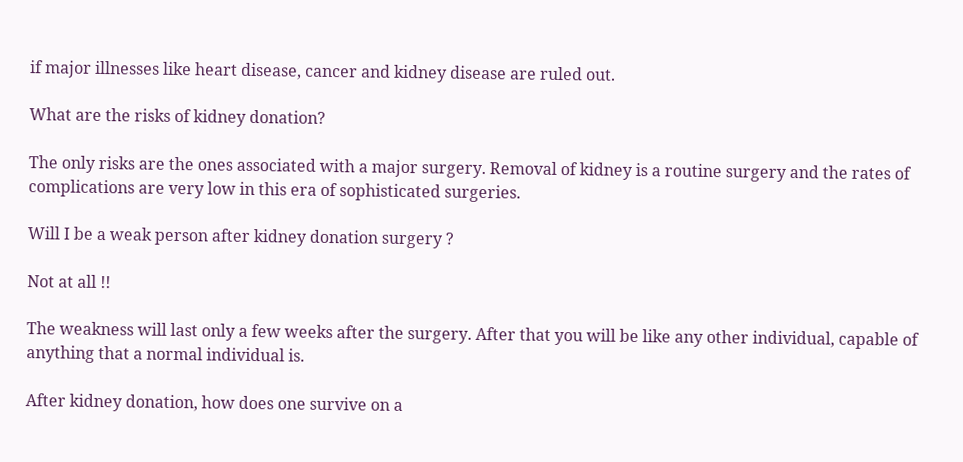if major illnesses like heart disease, cancer and kidney disease are ruled out.

What are the risks of kidney donation?

The only risks are the ones associated with a major surgery. Removal of kidney is a routine surgery and the rates of complications are very low in this era of sophisticated surgeries.

Will I be a weak person after kidney donation surgery ?

Not at all !!

The weakness will last only a few weeks after the surgery. After that you will be like any other individual, capable of anything that a normal individual is.

After kidney donation, how does one survive on a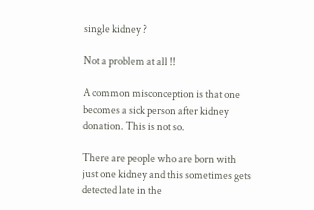single kidney ?

Not a problem at all !!

A common misconception is that one becomes a sick person after kidney donation. This is not so.

There are people who are born with just one kidney and this sometimes gets detected late in the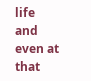life and even at that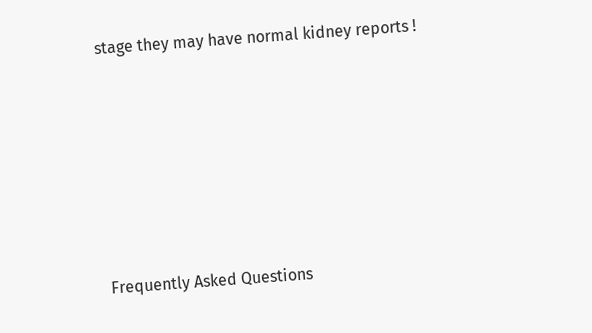stage they may have normal kidney reports !






Frequently Asked Questions